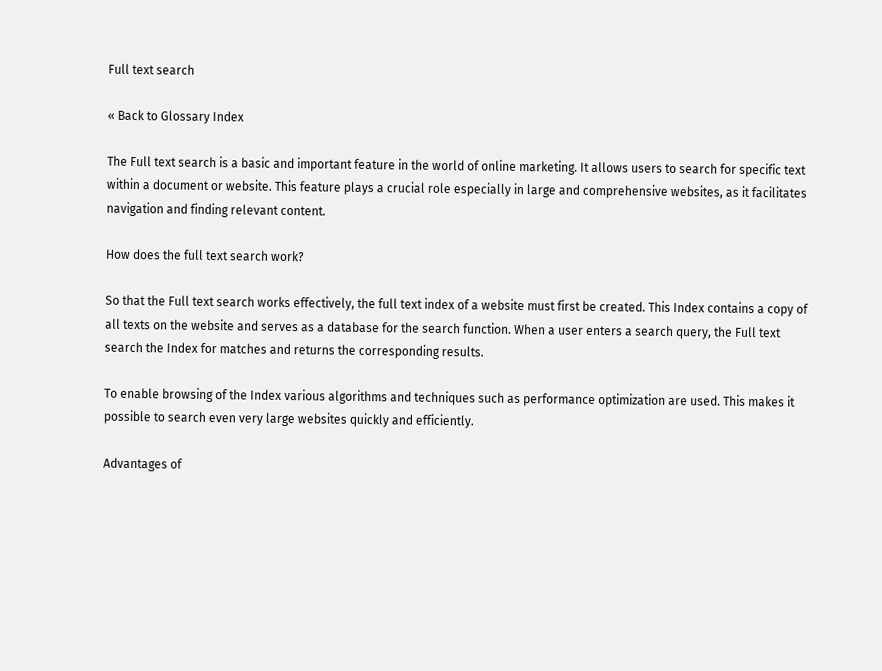Full text search

« Back to Glossary Index

The Full text search is a basic and important feature in the world of online marketing. It allows users to search for specific text within a document or website. This feature plays a crucial role especially in large and comprehensive websites, as it facilitates navigation and finding relevant content.

How does the full text search work?

So that the Full text search works effectively, the full text index of a website must first be created. This Index contains a copy of all texts on the website and serves as a database for the search function. When a user enters a search query, the Full text search the Index for matches and returns the corresponding results.

To enable browsing of the Index various algorithms and techniques such as performance optimization are used. This makes it possible to search even very large websites quickly and efficiently.

Advantages of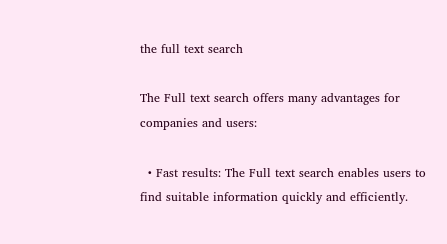the full text search

The Full text search offers many advantages for companies and users:

  • Fast results: The Full text search enables users to find suitable information quickly and efficiently.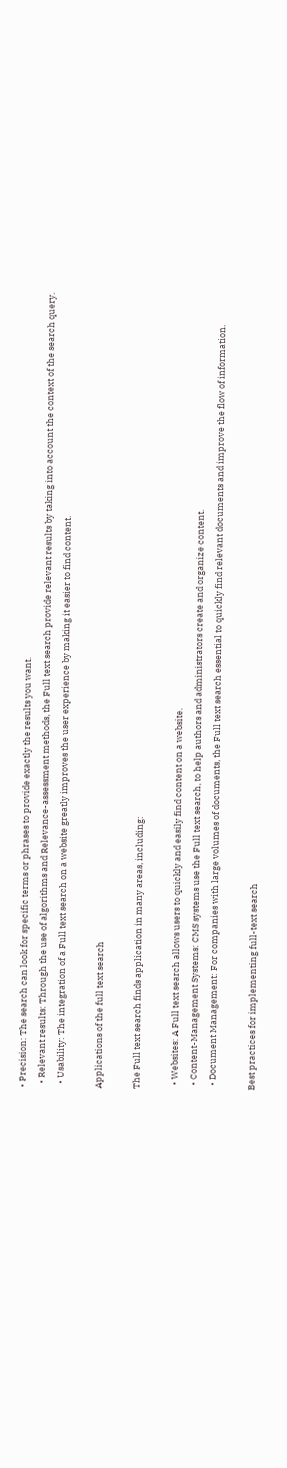• Precision: The search can look for specific terms or phrases to provide exactly the results you want.
  • Relevant results: Through the use of algorithms and Relevance-assessment methods, the Full text search provide relevant results by taking into account the context of the search query.
  • Usability: The integration of a Full text search on a website greatly improves the user experience by making it easier to find content.

Applications of the full text search

The Full text search finds application in many areas, including:

  • Websites: A Full text search allows users to quickly and easily find content on a website.
  • Content-Management Systems: CMS systems use the Full text search, to help authors and administrators create and organize content.
  • Document Management: For companies with large volumes of documents, the Full text search essential to quickly find relevant documents and improve the flow of information.

Best practices for implementing full-text search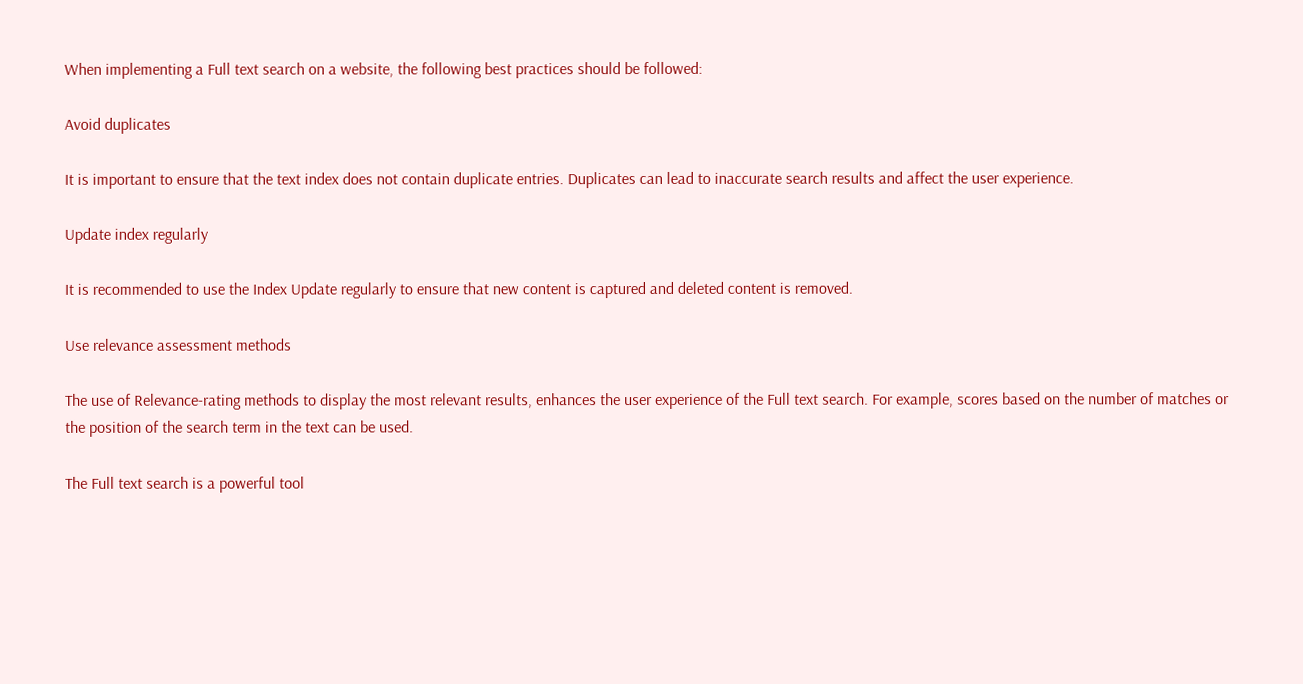When implementing a Full text search on a website, the following best practices should be followed:

Avoid duplicates

It is important to ensure that the text index does not contain duplicate entries. Duplicates can lead to inaccurate search results and affect the user experience.

Update index regularly

It is recommended to use the Index Update regularly to ensure that new content is captured and deleted content is removed.

Use relevance assessment methods

The use of Relevance-rating methods to display the most relevant results, enhances the user experience of the Full text search. For example, scores based on the number of matches or the position of the search term in the text can be used.

The Full text search is a powerful tool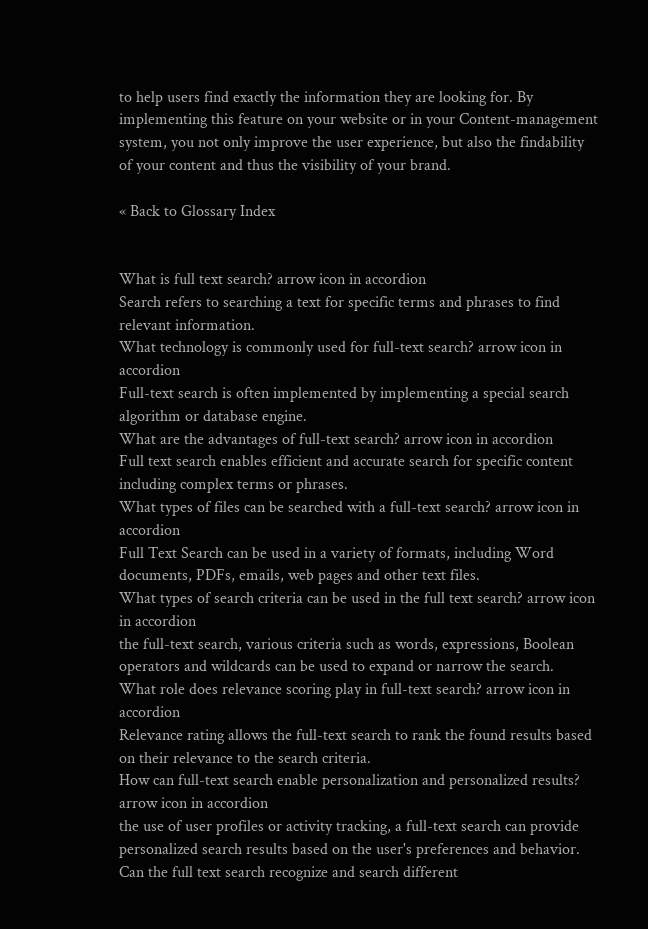to help users find exactly the information they are looking for. By implementing this feature on your website or in your Content-management system, you not only improve the user experience, but also the findability of your content and thus the visibility of your brand.

« Back to Glossary Index


What is full text search? arrow icon in accordion
Search refers to searching a text for specific terms and phrases to find relevant information.
What technology is commonly used for full-text search? arrow icon in accordion
Full-text search is often implemented by implementing a special search algorithm or database engine.
What are the advantages of full-text search? arrow icon in accordion
Full text search enables efficient and accurate search for specific content including complex terms or phrases.
What types of files can be searched with a full-text search? arrow icon in accordion
Full Text Search can be used in a variety of formats, including Word documents, PDFs, emails, web pages and other text files.
What types of search criteria can be used in the full text search? arrow icon in accordion
the full-text search, various criteria such as words, expressions, Boolean operators and wildcards can be used to expand or narrow the search.
What role does relevance scoring play in full-text search? arrow icon in accordion
Relevance rating allows the full-text search to rank the found results based on their relevance to the search criteria.
How can full-text search enable personalization and personalized results? arrow icon in accordion
the use of user profiles or activity tracking, a full-text search can provide personalized search results based on the user's preferences and behavior.
Can the full text search recognize and search different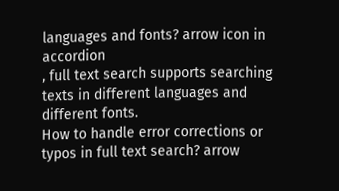languages and fonts? arrow icon in accordion
, full text search supports searching texts in different languages and different fonts.
How to handle error corrections or typos in full text search? arrow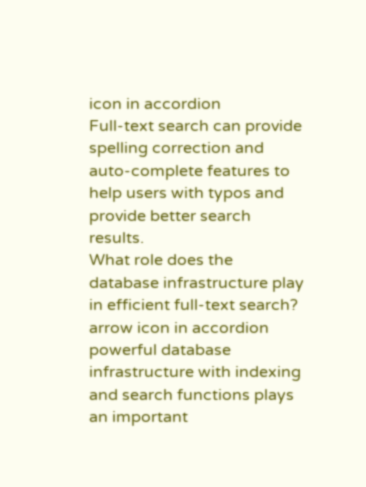icon in accordion
Full-text search can provide spelling correction and auto-complete features to help users with typos and provide better search results.
What role does the database infrastructure play in efficient full-text search? arrow icon in accordion
powerful database infrastructure with indexing and search functions plays an important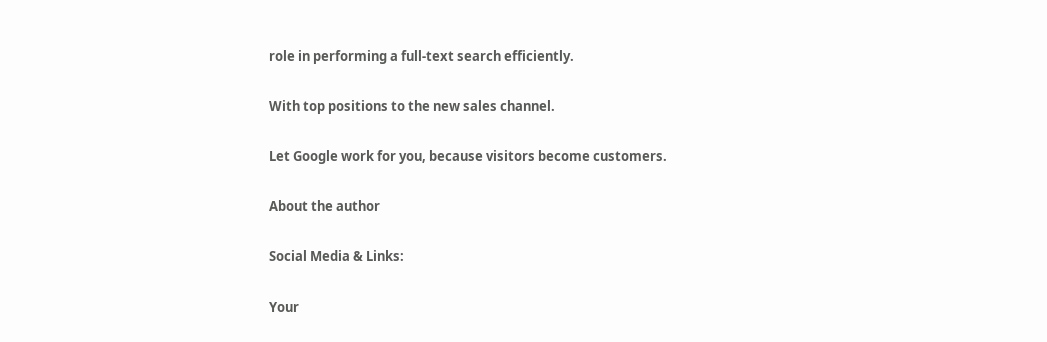role in performing a full-text search efficiently.

With top positions to the new sales channel.

Let Google work for you, because visitors become customers.

About the author

Social Media & Links:

Your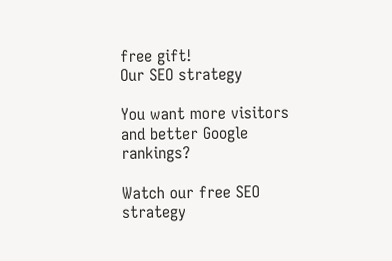free gift!
Our SEO strategy

You want more visitors and better Google rankings?

Watch our free SEO strategy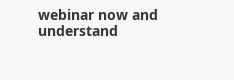webinar now and understand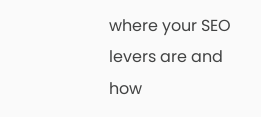where your SEO levers are and how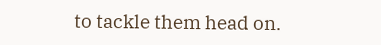to tackle them head on.